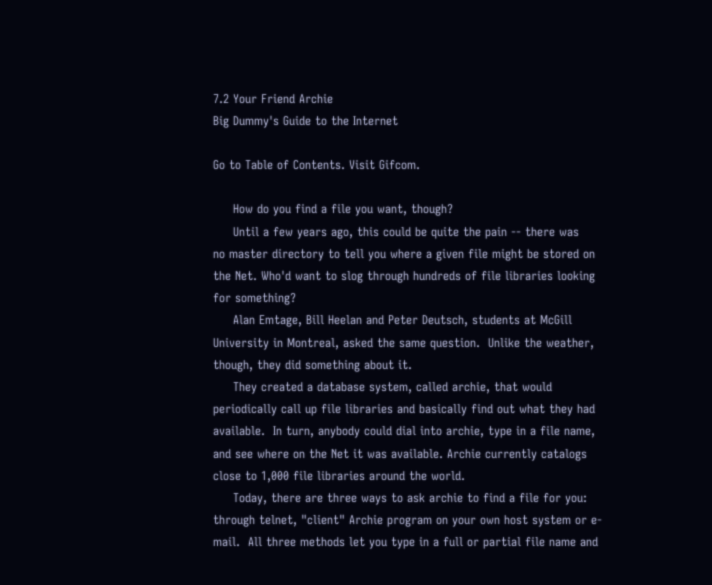7.2 Your Friend Archie
Big Dummy's Guide to the Internet

Go to Table of Contents. Visit Gifcom.

     How do you find a file you want, though?
     Until a few years ago, this could be quite the pain -- there was
no master directory to tell you where a given file might be stored on
the Net. Who'd want to slog through hundreds of file libraries looking
for something?
     Alan Emtage, Bill Heelan and Peter Deutsch, students at McGill
University in Montreal, asked the same question.  Unlike the weather,
though, they did something about it.
     They created a database system, called archie, that would
periodically call up file libraries and basically find out what they had
available.  In turn, anybody could dial into archie, type in a file name,
and see where on the Net it was available. Archie currently catalogs
close to 1,000 file libraries around the world.
     Today, there are three ways to ask archie to find a file for you:
through telnet, "client" Archie program on your own host system or e-
mail.  All three methods let you type in a full or partial file name and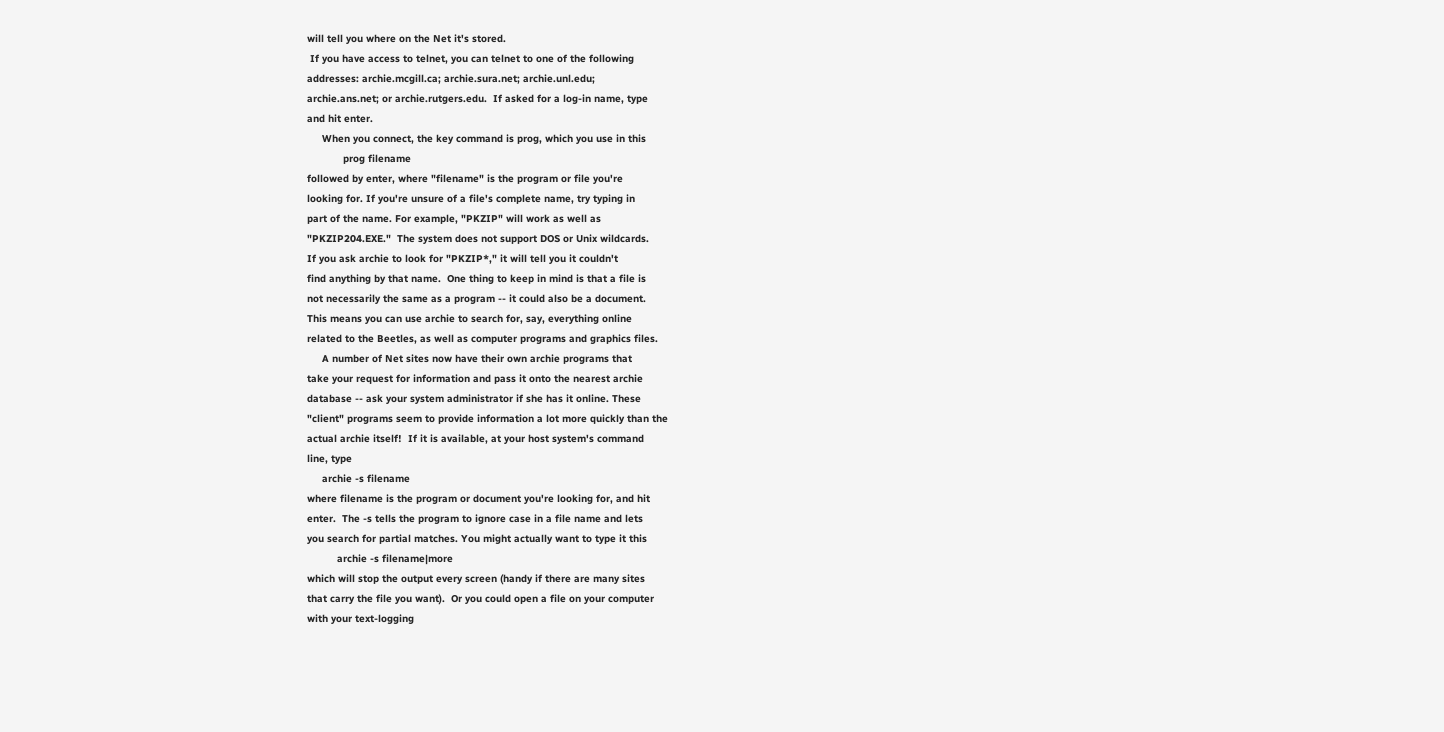will tell you where on the Net it's stored.
 If you have access to telnet, you can telnet to one of the following
addresses: archie.mcgill.ca; archie.sura.net; archie.unl.edu;
archie.ans.net; or archie.rutgers.edu.  If asked for a log-in name, type
and hit enter.
     When you connect, the key command is prog, which you use in this
            prog filename
followed by enter, where "filename" is the program or file you're
looking for. If you're unsure of a file's complete name, try typing in
part of the name. For example, "PKZIP" will work as well as
"PKZIP204.EXE."  The system does not support DOS or Unix wildcards.
If you ask archie to look for "PKZIP*," it will tell you it couldn't
find anything by that name.  One thing to keep in mind is that a file is
not necessarily the same as a program -- it could also be a document.
This means you can use archie to search for, say, everything online
related to the Beetles, as well as computer programs and graphics files.
     A number of Net sites now have their own archie programs that
take your request for information and pass it onto the nearest archie
database -- ask your system administrator if she has it online. These
"client" programs seem to provide information a lot more quickly than the
actual archie itself!  If it is available, at your host system's command
line, type
     archie -s filename
where filename is the program or document you're looking for, and hit
enter.  The -s tells the program to ignore case in a file name and lets
you search for partial matches. You might actually want to type it this
          archie -s filename|more
which will stop the output every screen (handy if there are many sites
that carry the file you want).  Or you could open a file on your computer
with your text-logging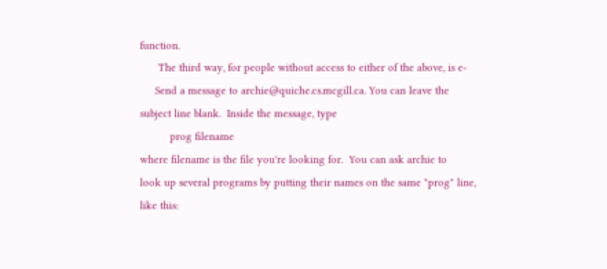function.
      The third way, for people without access to either of the above, is e-
     Send a message to archie@quiche.cs.mcgill.ca. You can leave the
subject line blank.  Inside the message, type
          prog filename
where filename is the file you're looking for.  You can ask archie to
look up several programs by putting their names on the same "prog" line,
like this: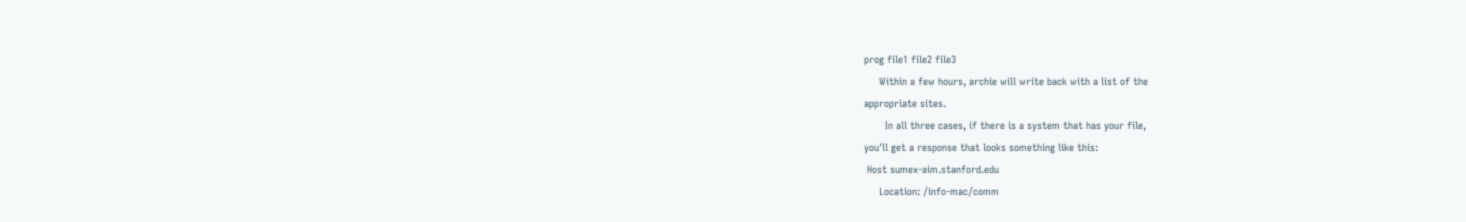prog file1 file2 file3
     Within a few hours, archie will write back with a list of the
appropriate sites.
       In all three cases, if there is a system that has your file,
you'll get a response that looks something like this:
 Host sumex-aim.stanford.edu
     Location: /info-mac/comm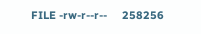FILE -rw-r--r--     258256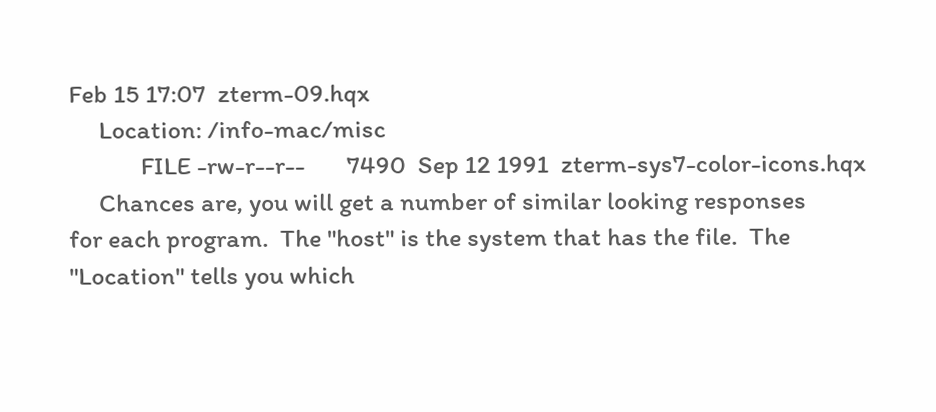Feb 15 17:07  zterm-09.hqx
     Location: /info-mac/misc
            FILE -rw-r--r--       7490  Sep 12 1991  zterm-sys7-color-icons.hqx
     Chances are, you will get a number of similar looking responses
for each program.  The "host" is the system that has the file.  The
"Location" tells you which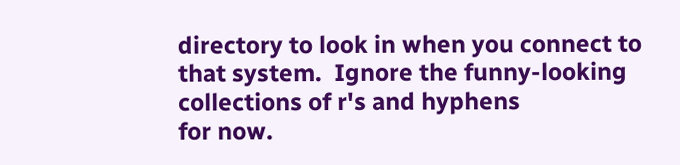directory to look in when you connect to
that system.  Ignore the funny-looking collections of r's and hyphens
for now.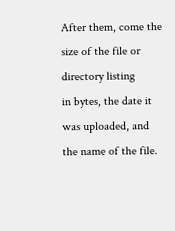After them, come the size of the file or directory listing
in bytes, the date it was uploaded, and the name of the file.